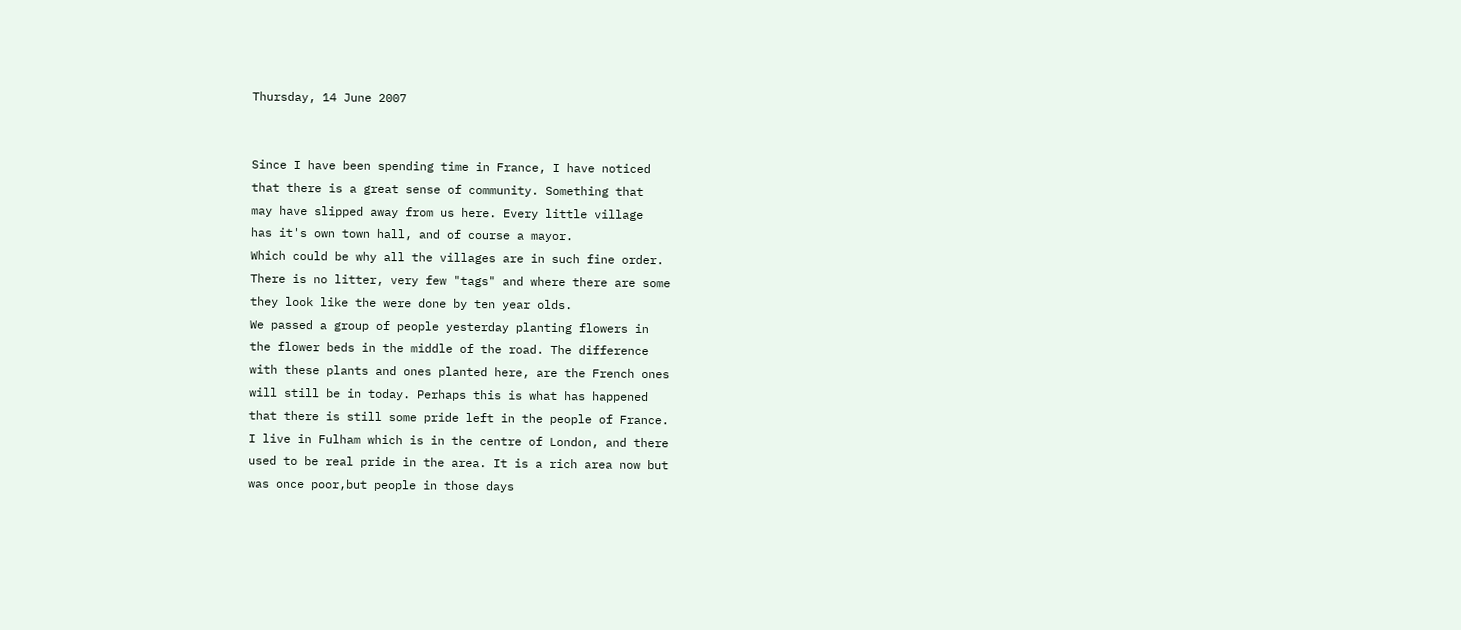Thursday, 14 June 2007


Since I have been spending time in France, I have noticed
that there is a great sense of community. Something that
may have slipped away from us here. Every little village
has it's own town hall, and of course a mayor.
Which could be why all the villages are in such fine order.
There is no litter, very few "tags" and where there are some
they look like the were done by ten year olds.
We passed a group of people yesterday planting flowers in
the flower beds in the middle of the road. The difference
with these plants and ones planted here, are the French ones
will still be in today. Perhaps this is what has happened
that there is still some pride left in the people of France.
I live in Fulham which is in the centre of London, and there
used to be real pride in the area. It is a rich area now but
was once poor,but people in those days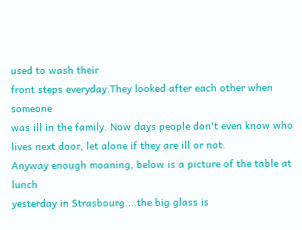used to wash their
front steps everyday.They looked after each other when someone
was ill in the family. Now days people don't even know who
lives next door, let alone if they are ill or not.
Anyway enough moaning, below is a picture of the table at lunch
yesterday in Strasbourg....the big glass is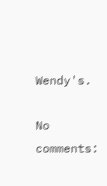Wendy's.

No comments: